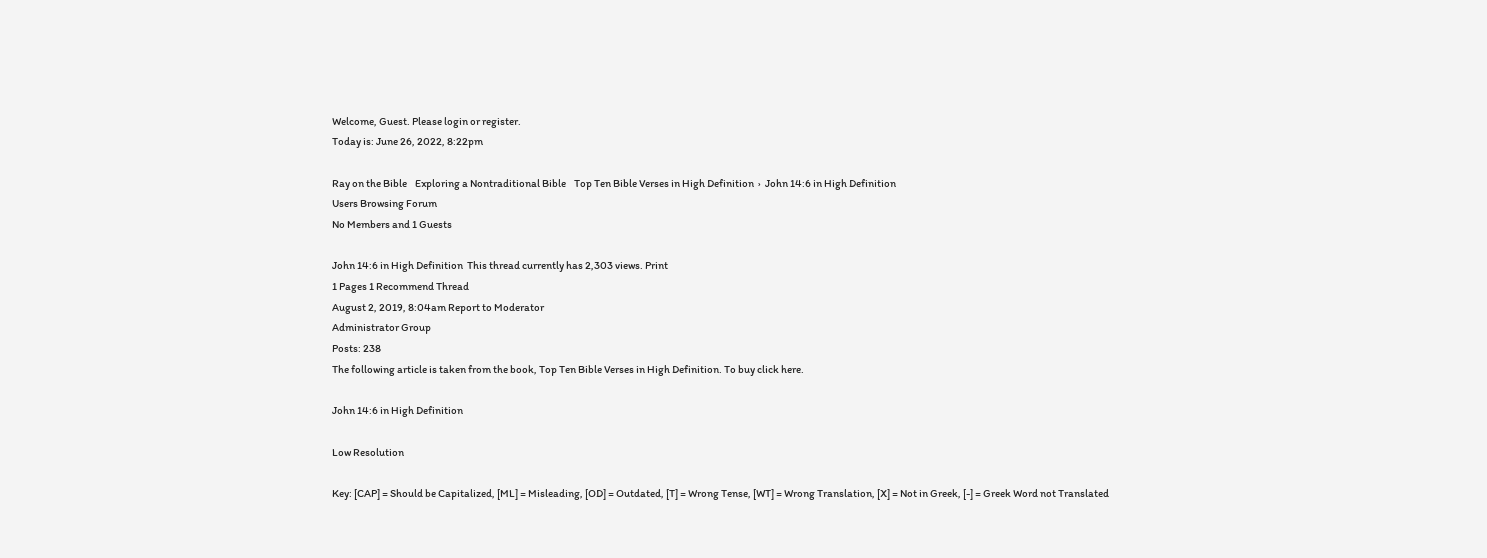Welcome, Guest. Please login or register.
Today is: June 26, 2022, 8:22pm

Ray on the Bible    Exploring a Nontraditional Bible    Top Ten Bible Verses in High Definition  ›  John 14:6 in High Definition
Users Browsing Forum
No Members and 1 Guests

John 14:6 in High Definition  This thread currently has 2,303 views. Print
1 Pages 1 Recommend Thread
August 2, 2019, 8:04am Report to Moderator
Administrator Group
Posts: 238
The following article is taken from the book, Top Ten Bible Verses in High Definition. To buy click here.

John 14:6 in High Definition

Low Resolution

Key: [CAP] = Should be Capitalized, [ML] = Misleading, [OD] = Outdated, [T] = Wrong Tense, [WT] = Wrong Translation, [X] = Not in Greek, [-] = Greek Word not Translated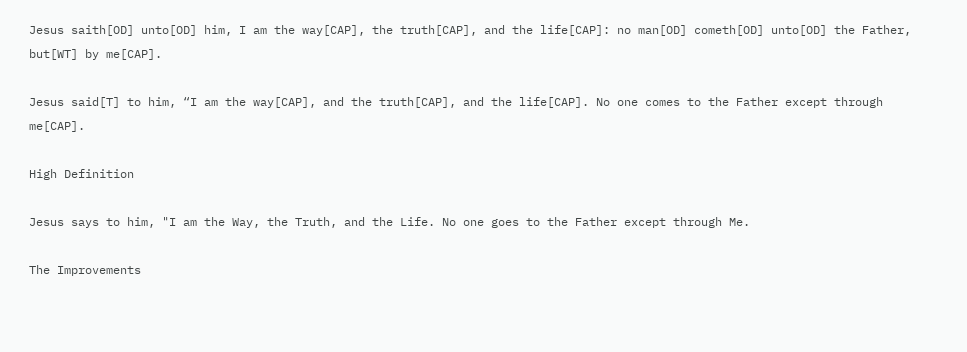Jesus saith[OD] unto[OD] him, I am the way[CAP], the truth[CAP], and the life[CAP]: no man[OD] cometh[OD] unto[OD] the Father, but[WT] by me[CAP].

Jesus said[T] to him, “I am the way[CAP], and the truth[CAP], and the life[CAP]. No one comes to the Father except through me[CAP].

High Definition

Jesus says to him, "I am the Way, the Truth, and the Life. No one goes to the Father except through Me.

The Improvements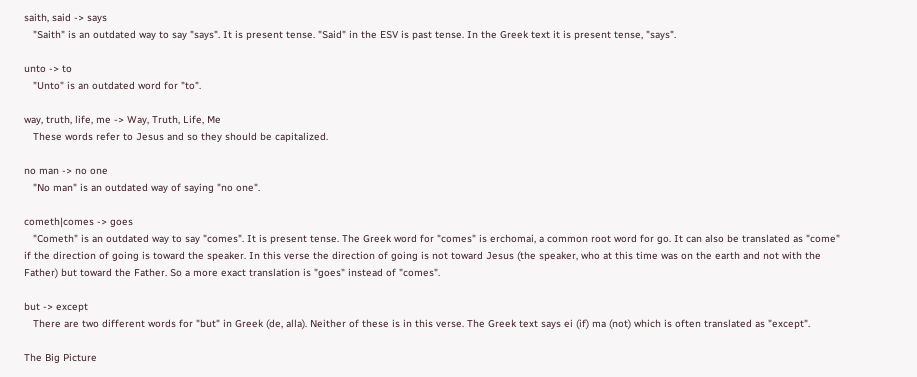saith, said -> says
   "Saith" is an outdated way to say "says". It is present tense. "Said" in the ESV is past tense. In the Greek text it is present tense, "says".

unto -> to
   "Unto" is an outdated word for "to".

way, truth, life, me -> Way, Truth, Life, Me
   These words refer to Jesus and so they should be capitalized.

no man -> no one
   "No man" is an outdated way of saying "no one".

cometh|comes -> goes
   "Cometh" is an outdated way to say "comes". It is present tense. The Greek word for "comes" is erchomai, a common root word for go. It can also be translated as "come" if the direction of going is toward the speaker. In this verse the direction of going is not toward Jesus (the speaker, who at this time was on the earth and not with the Father) but toward the Father. So a more exact translation is "goes" instead of "comes".

but -> except
   There are two different words for "but" in Greek (de, alla). Neither of these is in this verse. The Greek text says ei (if) ma (not) which is often translated as "except".

The Big Picture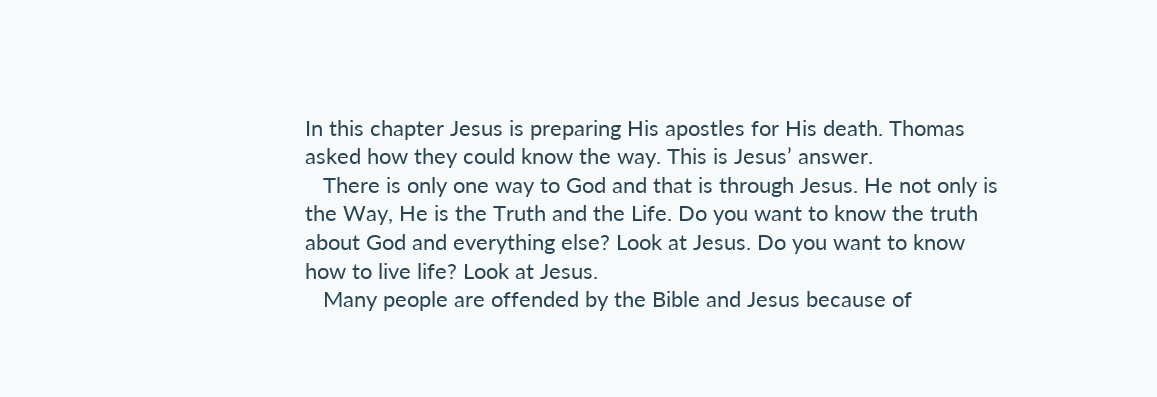In this chapter Jesus is preparing His apostles for His death. Thomas asked how they could know the way. This is Jesus’ answer.
   There is only one way to God and that is through Jesus. He not only is the Way, He is the Truth and the Life. Do you want to know the truth about God and everything else? Look at Jesus. Do you want to know how to live life? Look at Jesus.
   Many people are offended by the Bible and Jesus because of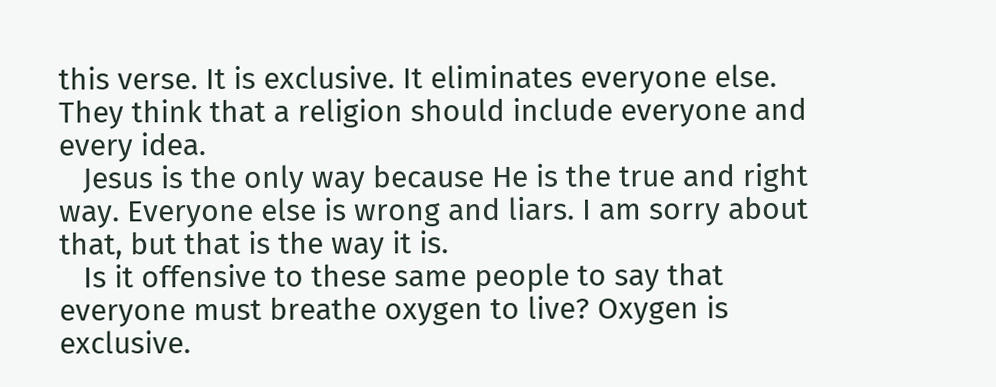this verse. It is exclusive. It eliminates everyone else. They think that a religion should include everyone and every idea.
   Jesus is the only way because He is the true and right way. Everyone else is wrong and liars. I am sorry about that, but that is the way it is.
   Is it offensive to these same people to say that everyone must breathe oxygen to live? Oxygen is exclusive.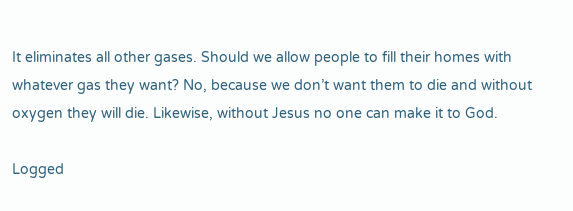It eliminates all other gases. Should we allow people to fill their homes with whatever gas they want? No, because we don’t want them to die and without oxygen they will die. Likewise, without Jesus no one can make it to God.

Logged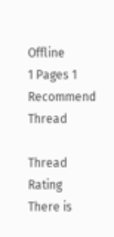Offline
1 Pages 1 Recommend Thread

Thread Rating
There is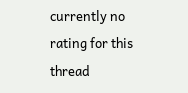currently no rating for this thread